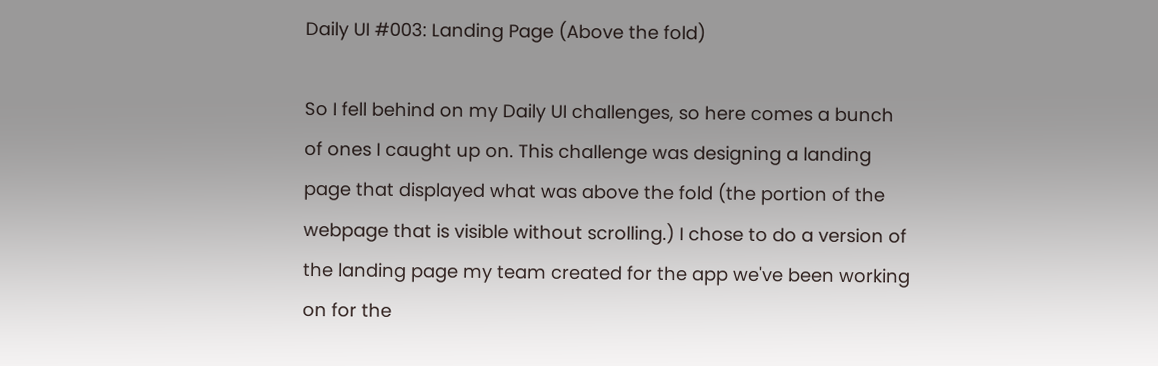Daily UI #003: Landing Page (Above the fold)

So I fell behind on my Daily UI challenges, so here comes a bunch of ones I caught up on. This challenge was designing a landing page that displayed what was above the fold (the portion of the webpage that is visible without scrolling.) I chose to do a version of the landing page my team created for the app we've been working on for the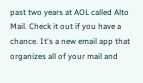past two years at AOL called Alto Mail. Check it out if you have a chance. It's a new email app that organizes all of your mail and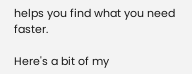helps you find what you need faster.

Here's a bit of my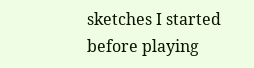sketches I started before playing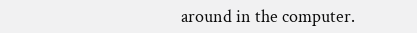around in the computer.